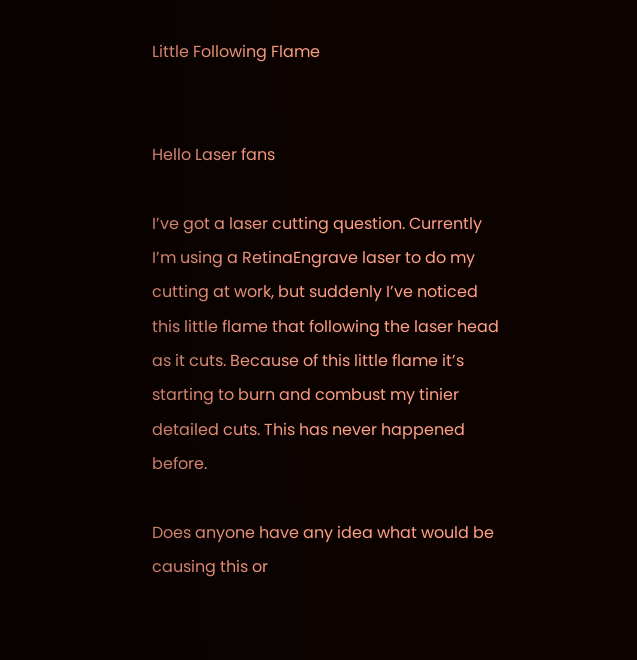Little Following Flame


Hello Laser fans

I’ve got a laser cutting question. Currently I’m using a RetinaEngrave laser to do my cutting at work, but suddenly I’ve noticed this little flame that following the laser head as it cuts. Because of this little flame it’s starting to burn and combust my tinier detailed cuts. This has never happened before.

Does anyone have any idea what would be causing this or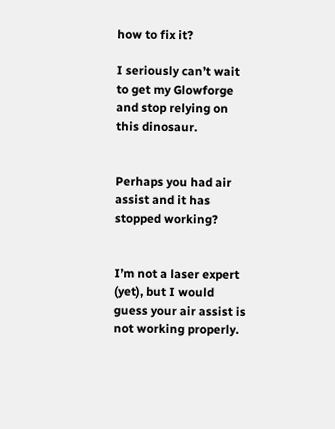how to fix it?

I seriously can’t wait to get my Glowforge and stop relying on this dinosaur.


Perhaps you had air assist and it has stopped working?


I’m not a laser expert (yet), but I would guess your air assist is not working properly.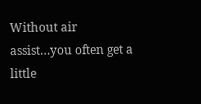Without air assist…you often get a little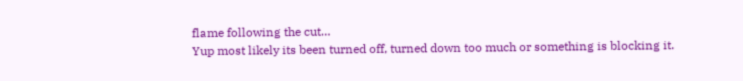flame following the cut…
Yup most likely its been turned off, turned down too much or something is blocking it.